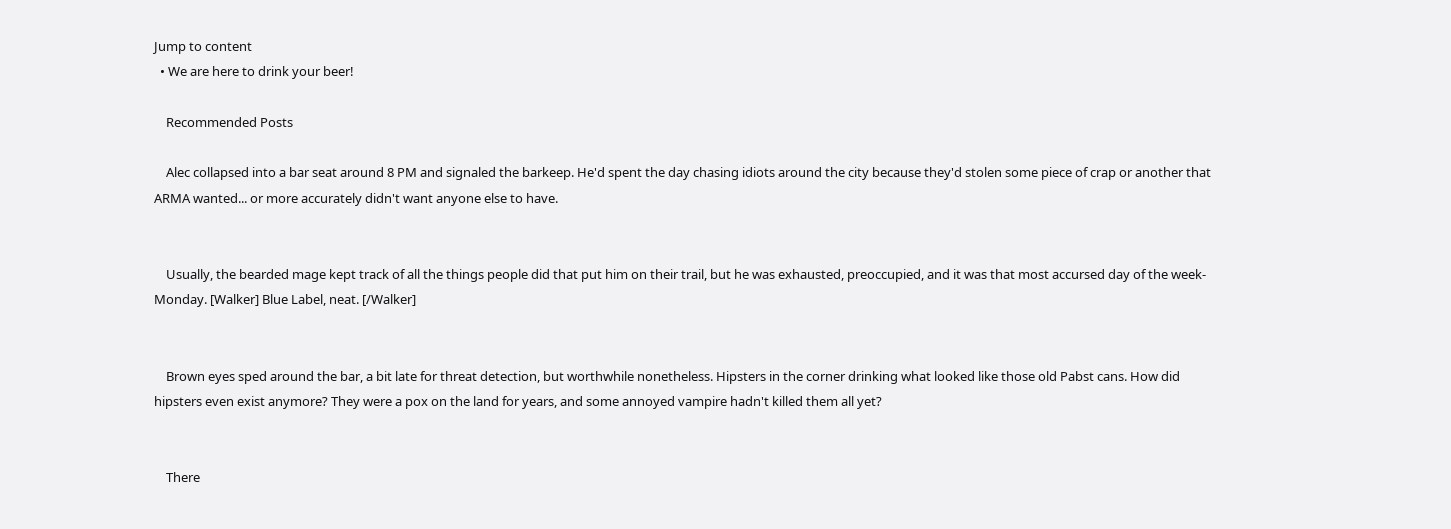Jump to content
  • We are here to drink your beer!

    Recommended Posts

    Alec collapsed into a bar seat around 8 PM and signaled the barkeep. He'd spent the day chasing idiots around the city because they'd stolen some piece of crap or another that ARMA wanted... or more accurately didn't want anyone else to have.


    Usually, the bearded mage kept track of all the things people did that put him on their trail, but he was exhausted, preoccupied, and it was that most accursed day of the week-Monday. [Walker] Blue Label, neat. [/Walker]


    Brown eyes sped around the bar, a bit late for threat detection, but worthwhile nonetheless. Hipsters in the corner drinking what looked like those old Pabst cans. How did hipsters even exist anymore? They were a pox on the land for years, and some annoyed vampire hadn't killed them all yet?


    There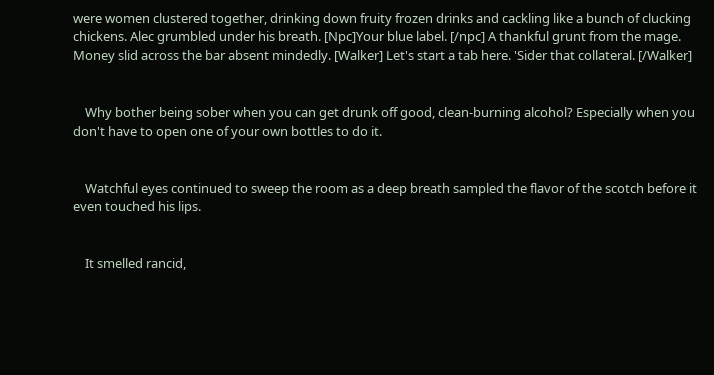were women clustered together, drinking down fruity frozen drinks and cackling like a bunch of clucking chickens. Alec grumbled under his breath. [Npc]Your blue label. [/npc] A thankful grunt from the mage. Money slid across the bar absent mindedly. [Walker] Let's start a tab here. 'Sider that collateral. [/Walker]


    Why bother being sober when you can get drunk off good, clean-burning alcohol? Especially when you don't have to open one of your own bottles to do it.


    Watchful eyes continued to sweep the room as a deep breath sampled the flavor of the scotch before it even touched his lips.


    It smelled rancid,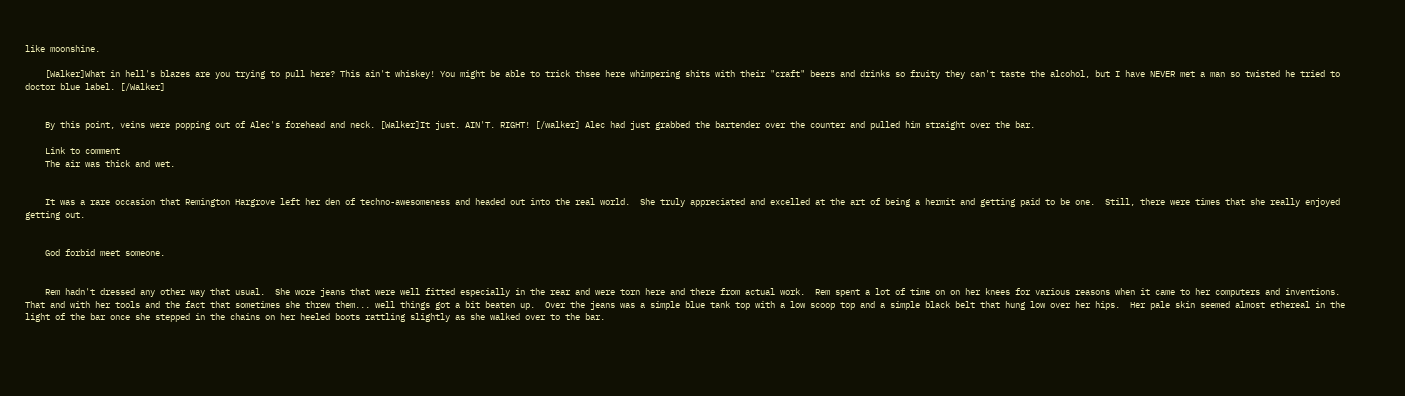like moonshine.

    [Walker]What in hell's blazes are you trying to pull here? This ain't whiskey! You might be able to trick thsee here whimpering shits with their "craft" beers and drinks so fruity they can't taste the alcohol, but I have NEVER met a man so twisted he tried to doctor blue label. [/Walker]


    By this point, veins were popping out of Alec's forehead and neck. [Walker]It just. AIN'T. RIGHT! [/walker] Alec had just grabbed the bartender over the counter and pulled him straight over the bar.

    Link to comment
    The air was thick and wet.


    It was a rare occasion that Remington Hargrove left her den of techno-awesomeness and headed out into the real world.  She truly appreciated and excelled at the art of being a hermit and getting paid to be one.  Still, there were times that she really enjoyed getting out.


    God forbid meet someone.


    Rem hadn't dressed any other way that usual.  She wore jeans that were well fitted especially in the rear and were torn here and there from actual work.  Rem spent a lot of time on on her knees for various reasons when it came to her computers and inventions.  That and with her tools and the fact that sometimes she threw them... well things got a bit beaten up.  Over the jeans was a simple blue tank top with a low scoop top and a simple black belt that hung low over her hips.  Her pale skin seemed almost ethereal in the light of the bar once she stepped in the chains on her heeled boots rattling slightly as she walked over to the bar.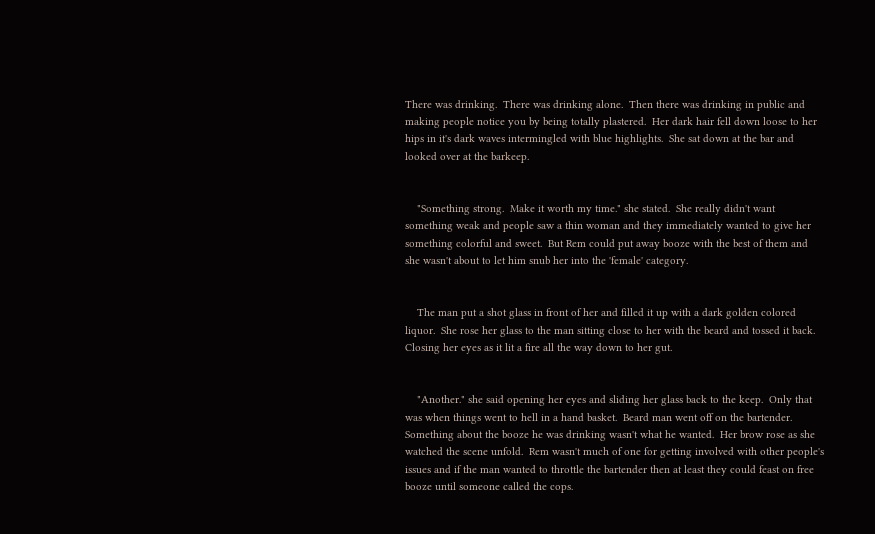There was drinking.  There was drinking alone.  Then there was drinking in public and making people notice you by being totally plastered.  Her dark hair fell down loose to her hips in it's dark waves intermingled with blue highlights.  She sat down at the bar and looked over at the barkeep.


    "Something strong.  Make it worth my time." she stated.  She really didn't want something weak and people saw a thin woman and they immediately wanted to give her something colorful and sweet.  But Rem could put away booze with the best of them and she wasn't about to let him snub her into the 'female' category.


    The man put a shot glass in front of her and filled it up with a dark golden colored liquor.  She rose her glass to the man sitting close to her with the beard and tossed it back.  Closing her eyes as it lit a fire all the way down to her gut.


    "Another." she said opening her eyes and sliding her glass back to the keep.  Only that was when things went to hell in a hand basket.  Beard man went off on the bartender.  Something about the booze he was drinking wasn't what he wanted.  Her brow rose as she watched the scene unfold.  Rem wasn't much of one for getting involved with other people's issues and if the man wanted to throttle the bartender then at least they could feast on free booze until someone called the cops.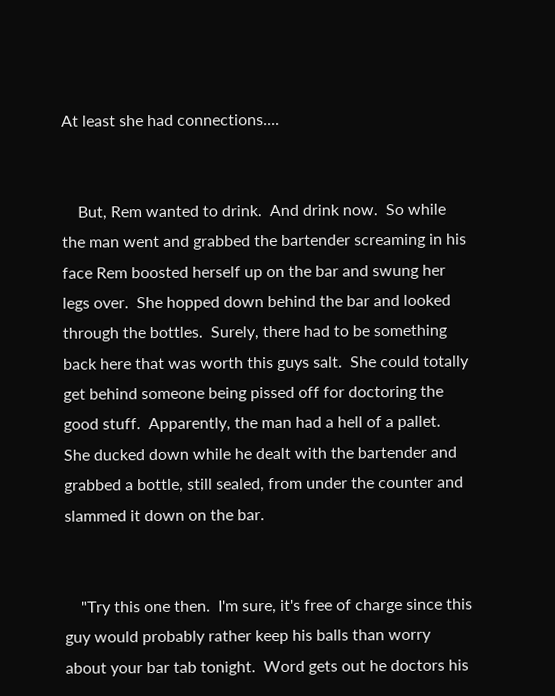At least she had connections....


    But, Rem wanted to drink.  And drink now.  So while the man went and grabbed the bartender screaming in his face Rem boosted herself up on the bar and swung her legs over.  She hopped down behind the bar and looked through the bottles.  Surely, there had to be something back here that was worth this guys salt.  She could totally get behind someone being pissed off for doctoring the good stuff.  Apparently, the man had a hell of a pallet.  She ducked down while he dealt with the bartender and grabbed a bottle, still sealed, from under the counter and slammed it down on the bar.


    "Try this one then.  I'm sure, it's free of charge since this guy would probably rather keep his balls than worry about your bar tab tonight.  Word gets out he doctors his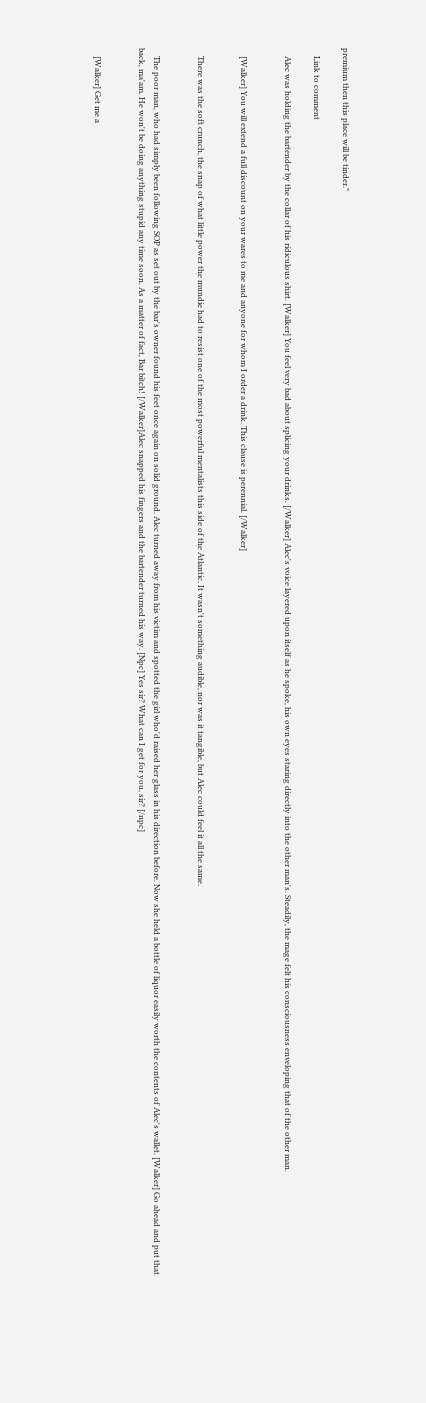premium then this place will be tinder."

    Link to comment

    Alec was holding the bartender by the collar of his ridiculous shirt. [Walker] You feel very bad about splicing your drinks. [/Walker] Alec's voice layered upon itself as he spoke, his own eyes staring directly into the other man's. Steadily, the mage felt his consciousness enveloping that of the other man.


    [Walker] You will extend a full discount on your wares to me and anyone for whom I order a drink. This clause is perennial. [/Walker]


    There was the soft crunch, the snap of what little power the mundie had to resist one of the most powerful mentalists this side of the Atlantic. It wasn't something audible, nor was it tangible, but Alec could feel it all the same.


    The poor man, who had simply been following SOP as set out by the bar's owner found his feet once again on solid ground. Alec turned away from his victim and spotted the girl who'd raised her glass in his direction before. Now she held a bottle of liquor easily worth the contents of Alec's wallet. [Walker] Go ahead and put that back, ma'am. He won't be doing anything stupid any time soon. As a matter of fact, Bar bitch! [/Walker]Alec snapped his fingers and the bartender turned his way. [Npc] Yes sir? What can I get for you, sir? [/npc]


    [Walker] Get me a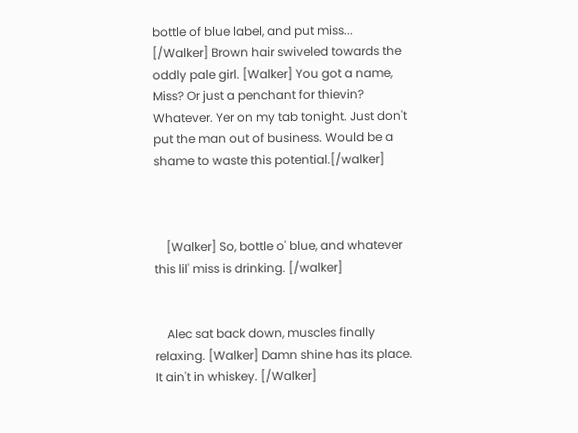bottle of blue label, and put miss... [/Walker] Brown hair swiveled towards the oddly pale girl. [Walker] You got a name, Miss? Or just a penchant for thievin? Whatever. Yer on my tab tonight. Just don't put the man out of business. Would be a shame to waste this potential.[/walker]



    [Walker] So, bottle o' blue, and whatever this lil' miss is drinking. [/walker]


    Alec sat back down, muscles finally relaxing. [Walker] Damn shine has its place. It ain't in whiskey. [/Walker]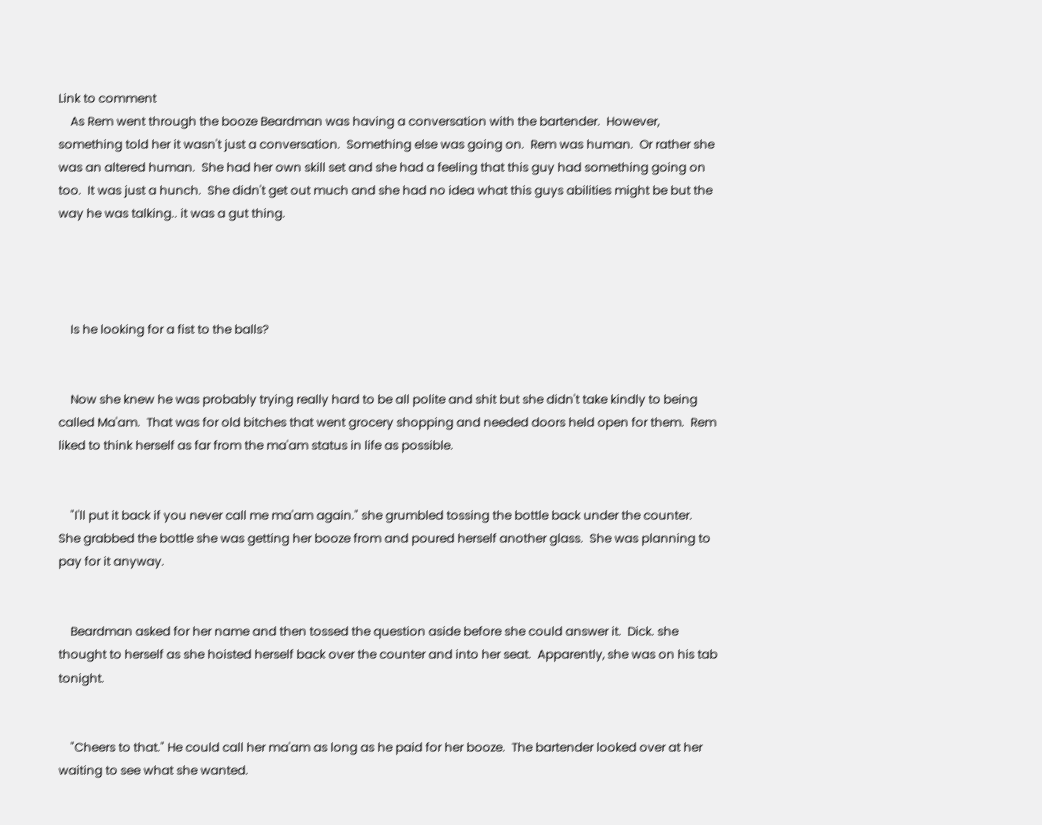Link to comment
    As Rem went through the booze Beardman was having a conversation with the bartender.  However, something told her it wasn't just a conversation.  Something else was going on.  Rem was human.  Or rather she was an altered human.  She had her own skill set and she had a feeling that this guy had something going on too.  It was just a hunch.  She didn't get out much and she had no idea what this guys abilities might be but the way he was talking.. it was a gut thing.




    Is he looking for a fist to the balls?


    Now she knew he was probably trying really hard to be all polite and shit but she didn't take kindly to being called Ma'am.  That was for old bitches that went grocery shopping and needed doors held open for them.  Rem liked to think herself as far from the ma'am status in life as possible.


    "I'll put it back if you never call me ma'am again." she grumbled tossing the bottle back under the counter.  She grabbed the bottle she was getting her booze from and poured herself another glass.  She was planning to pay for it anyway.


    Beardman asked for her name and then tossed the question aside before she could answer it.  Dick. she thought to herself as she hoisted herself back over the counter and into her seat.  Apparently, she was on his tab tonight.


    "Cheers to that." He could call her ma'am as long as he paid for her booze.  The bartender looked over at her waiting to see what she wanted.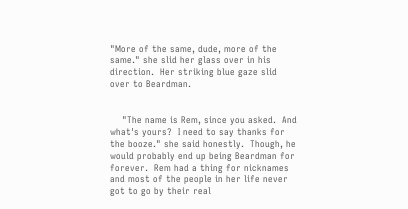"More of the same, dude, more of the same." she slid her glass over in his direction.  Her striking blue gaze slid over to Beardman.


    "The name is Rem, since you asked.  And what's yours?  I need to say thanks for the booze." she said honestly.  Though, he would probably end up being Beardman for forever.  Rem had a thing for nicknames and most of the people in her life never got to go by their real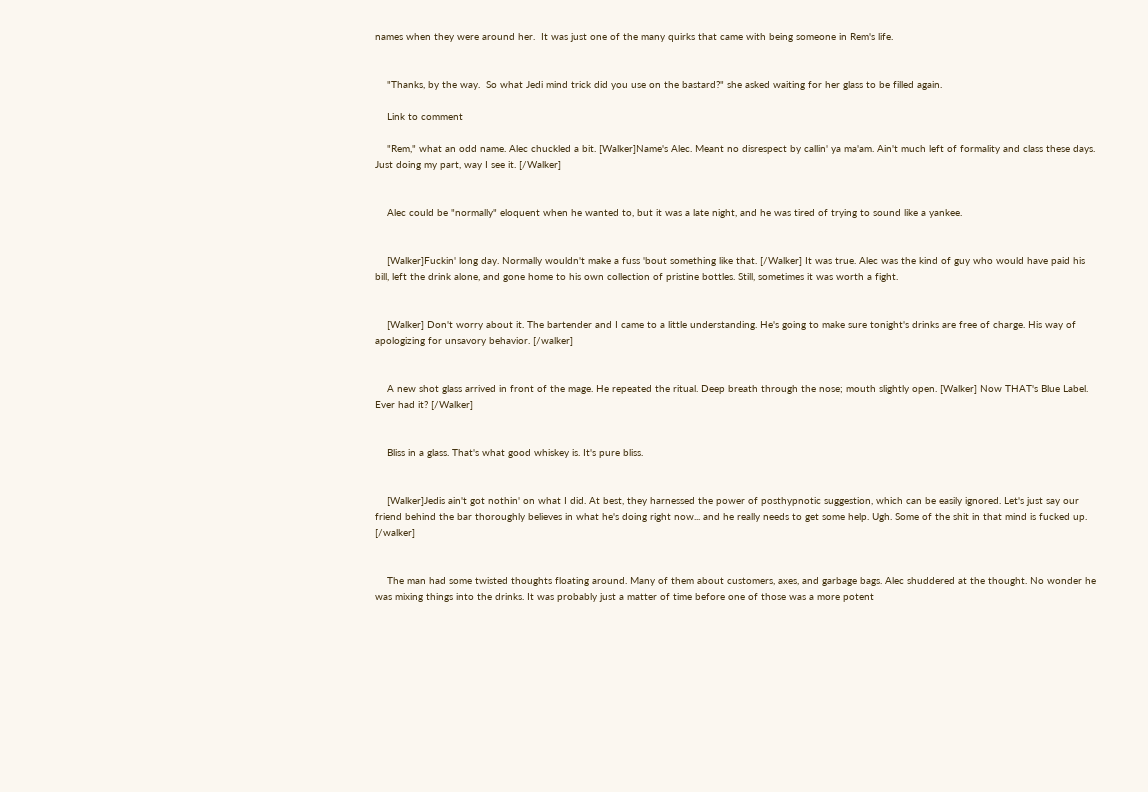names when they were around her.  It was just one of the many quirks that came with being someone in Rem's life.


    "Thanks, by the way.  So what Jedi mind trick did you use on the bastard?" she asked waiting for her glass to be filled again.

    Link to comment

    "Rem," what an odd name. Alec chuckled a bit. [Walker]Name's Alec. Meant no disrespect by callin' ya ma'am. Ain't much left of formality and class these days. Just doing my part, way I see it. [/Walker]


    Alec could be "normally" eloquent when he wanted to, but it was a late night, and he was tired of trying to sound like a yankee.


    [Walker]Fuckin' long day. Normally wouldn't make a fuss 'bout something like that. [/Walker] It was true. Alec was the kind of guy who would have paid his bill, left the drink alone, and gone home to his own collection of pristine bottles. Still, sometimes it was worth a fight.


    [Walker] Don't worry about it. The bartender and I came to a little understanding. He's going to make sure tonight's drinks are free of charge. His way of apologizing for unsavory behavior. [/walker]


    A new shot glass arrived in front of the mage. He repeated the ritual. Deep breath through the nose; mouth slightly open. [Walker] Now THAT's Blue Label. Ever had it? [/Walker]


    Bliss in a glass. That's what good whiskey is. It's pure bliss.


    [Walker]Jedis ain't got nothin' on what I did. At best, they harnessed the power of posthypnotic suggestion, which can be easily ignored. Let's just say our friend behind the bar thoroughly believes in what he's doing right now... and he really needs to get some help. Ugh. Some of the shit in that mind is fucked up. [/walker]


    The man had some twisted thoughts floating around. Many of them about customers, axes, and garbage bags. Alec shuddered at the thought. No wonder he was mixing things into the drinks. It was probably just a matter of time before one of those was a more potent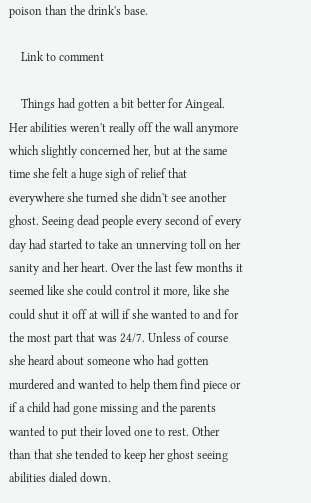poison than the drink's base.

    Link to comment

    Things had gotten a bit better for Aingeal. Her abilities weren't really off the wall anymore which slightly concerned her, but at the same time she felt a huge sigh of relief that everywhere she turned she didn't see another ghost. Seeing dead people every second of every day had started to take an unnerving toll on her sanity and her heart. Over the last few months it seemed like she could control it more, like she could shut it off at will if she wanted to and for the most part that was 24/7. Unless of course she heard about someone who had gotten murdered and wanted to help them find piece or if a child had gone missing and the parents wanted to put their loved one to rest. Other than that she tended to keep her ghost seeing abilities dialed down.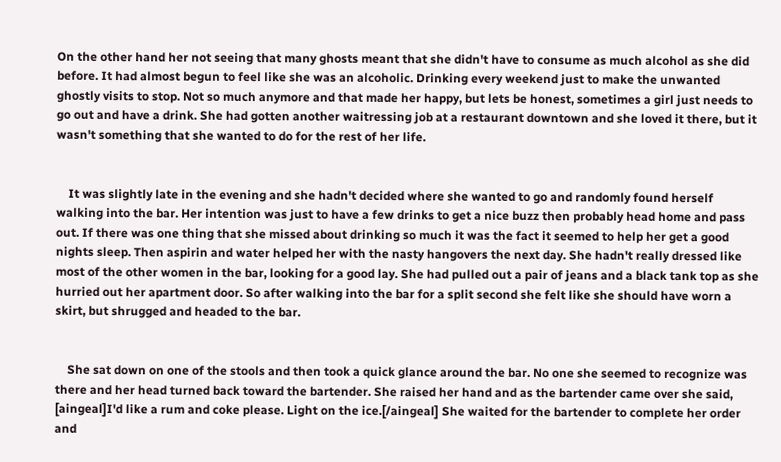On the other hand her not seeing that many ghosts meant that she didn't have to consume as much alcohol as she did before. It had almost begun to feel like she was an alcoholic. Drinking every weekend just to make the unwanted ghostly visits to stop. Not so much anymore and that made her happy, but lets be honest, sometimes a girl just needs to go out and have a drink. She had gotten another waitressing job at a restaurant downtown and she loved it there, but it wasn't something that she wanted to do for the rest of her life.


    It was slightly late in the evening and she hadn't decided where she wanted to go and randomly found herself walking into the bar. Her intention was just to have a few drinks to get a nice buzz then probably head home and pass out. If there was one thing that she missed about drinking so much it was the fact it seemed to help her get a good nights sleep. Then aspirin and water helped her with the nasty hangovers the next day. She hadn't really dressed like most of the other women in the bar, looking for a good lay. She had pulled out a pair of jeans and a black tank top as she hurried out her apartment door. So after walking into the bar for a split second she felt like she should have worn a skirt, but shrugged and headed to the bar.


    She sat down on one of the stools and then took a quick glance around the bar. No one she seemed to recognize was there and her head turned back toward the bartender. She raised her hand and as the bartender came over she said, [aingeal]I'd like a rum and coke please. Light on the ice.[/aingeal] She waited for the bartender to complete her order and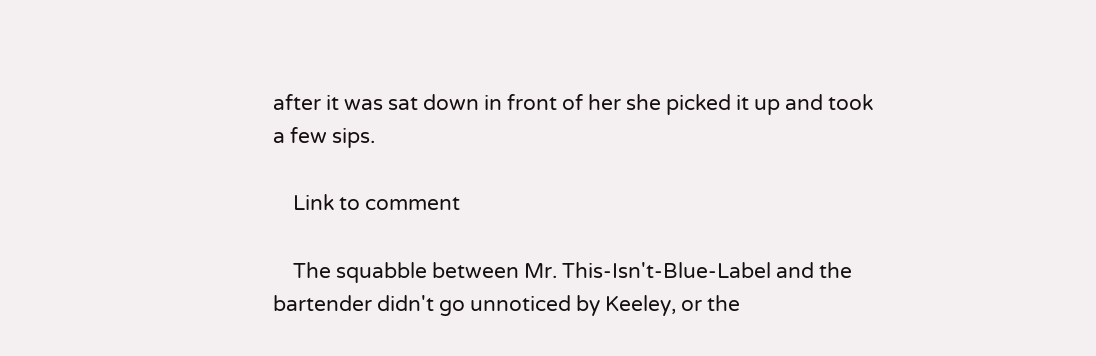after it was sat down in front of her she picked it up and took a few sips.

    Link to comment

    The squabble between Mr. This-Isn't-Blue-Label and the bartender didn't go unnoticed by Keeley, or the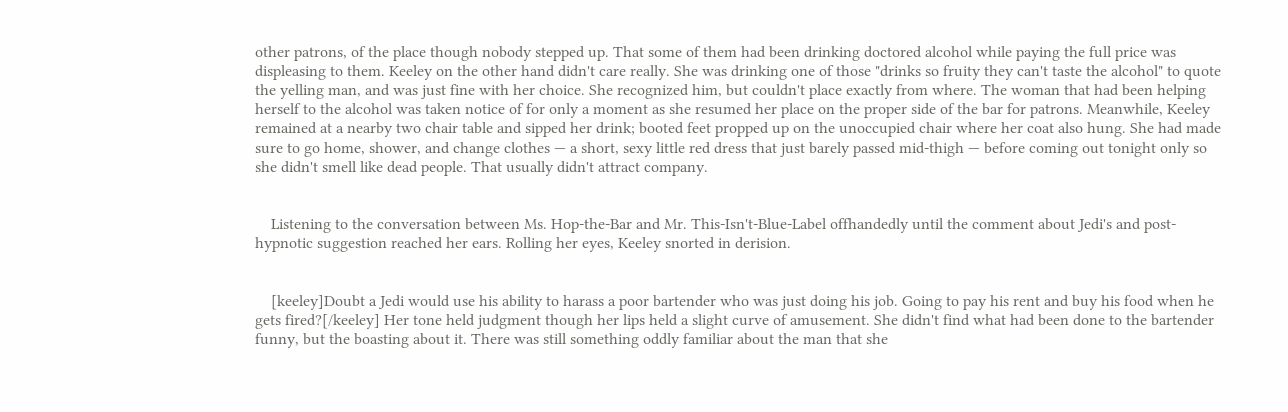other patrons, of the place though nobody stepped up. That some of them had been drinking doctored alcohol while paying the full price was displeasing to them. Keeley on the other hand didn't care really. She was drinking one of those "drinks so fruity they can't taste the alcohol" to quote the yelling man, and was just fine with her choice. She recognized him, but couldn't place exactly from where. The woman that had been helping herself to the alcohol was taken notice of for only a moment as she resumed her place on the proper side of the bar for patrons. Meanwhile, Keeley remained at a nearby two chair table and sipped her drink; booted feet propped up on the unoccupied chair where her coat also hung. She had made sure to go home, shower, and change clothes — a short, sexy little red dress that just barely passed mid-thigh — before coming out tonight only so she didn't smell like dead people. That usually didn't attract company.


    Listening to the conversation between Ms. Hop-the-Bar and Mr. This-Isn't-Blue-Label offhandedly until the comment about Jedi's and post-hypnotic suggestion reached her ears. Rolling her eyes, Keeley snorted in derision.


    [keeley]Doubt a Jedi would use his ability to harass a poor bartender who was just doing his job. Going to pay his rent and buy his food when he gets fired?[/keeley] Her tone held judgment though her lips held a slight curve of amusement. She didn't find what had been done to the bartender funny, but the boasting about it. There was still something oddly familiar about the man that she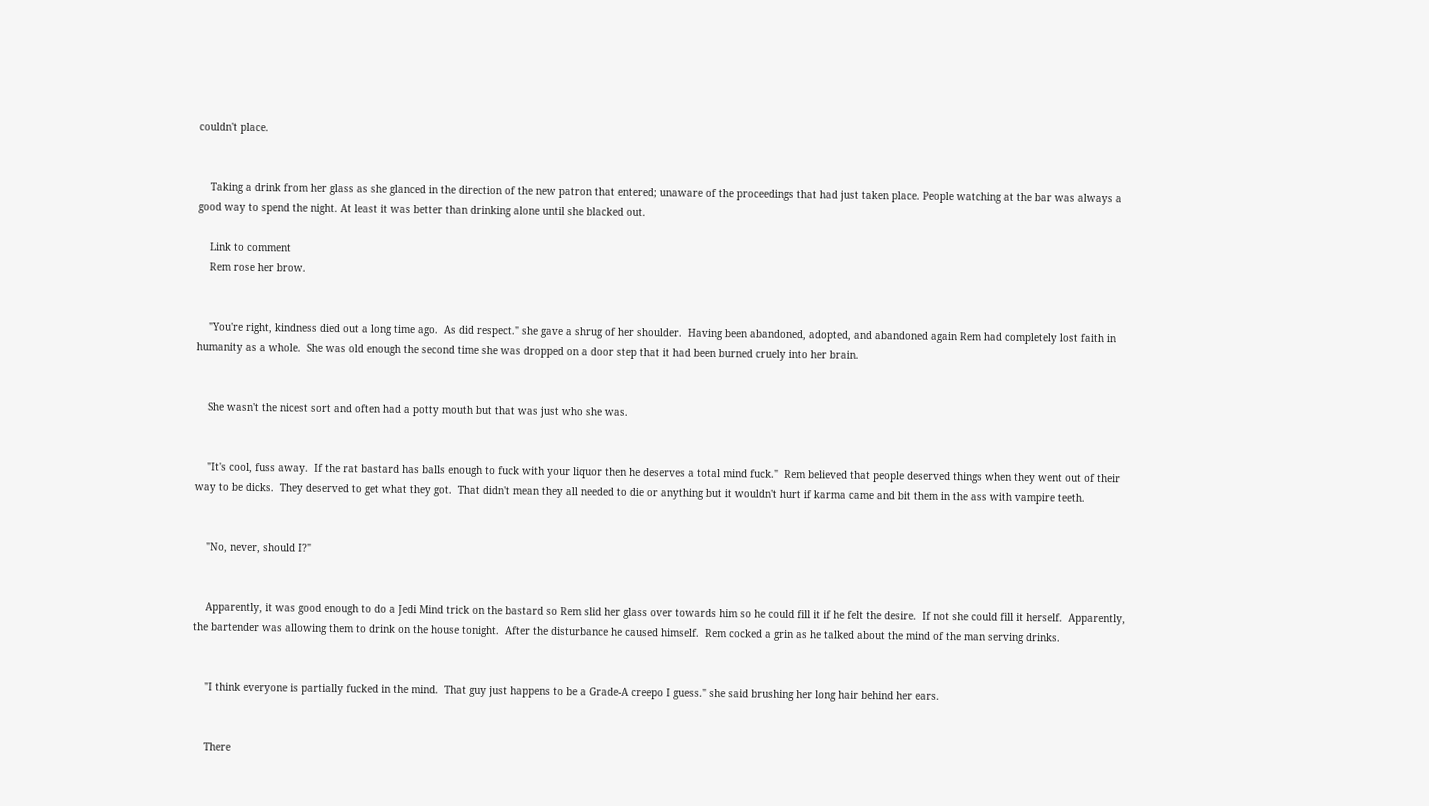couldn't place.


    Taking a drink from her glass as she glanced in the direction of the new patron that entered; unaware of the proceedings that had just taken place. People watching at the bar was always a good way to spend the night. At least it was better than drinking alone until she blacked out.

    Link to comment
    Rem rose her brow.


    "You're right, kindness died out a long time ago.  As did respect." she gave a shrug of her shoulder.  Having been abandoned, adopted, and abandoned again Rem had completely lost faith in humanity as a whole.  She was old enough the second time she was dropped on a door step that it had been burned cruely into her brain.


    She wasn't the nicest sort and often had a potty mouth but that was just who she was.


    "It's cool, fuss away.  If the rat bastard has balls enough to fuck with your liquor then he deserves a total mind fuck."  Rem believed that people deserved things when they went out of their way to be dicks.  They deserved to get what they got.  That didn't mean they all needed to die or anything but it wouldn't hurt if karma came and bit them in the ass with vampire teeth.


    "No, never, should I?"


    Apparently, it was good enough to do a Jedi Mind trick on the bastard so Rem slid her glass over towards him so he could fill it if he felt the desire.  If not she could fill it herself.  Apparently, the bartender was allowing them to drink on the house tonight.  After the disturbance he caused himself.  Rem cocked a grin as he talked about the mind of the man serving drinks.


    "I think everyone is partially fucked in the mind.  That guy just happens to be a Grade-A creepo I guess." she said brushing her long hair behind her ears.


    There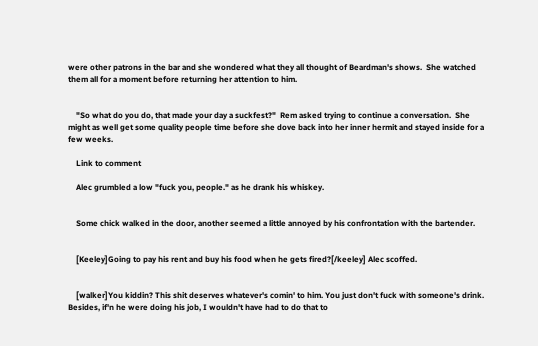were other patrons in the bar and she wondered what they all thought of Beardman's shows.  She watched them all for a moment before returning her attention to him.


    "So what do you do, that made your day a suckfest?"  Rem asked trying to continue a conversation.  She might as well get some quality people time before she dove back into her inner hermit and stayed inside for a few weeks.

    Link to comment

    Alec grumbled a low "fuck you, people." as he drank his whiskey.


    Some chick walked in the door, another seemed a little annoyed by his confrontation with the bartender.


    [Keeley]Going to pay his rent and buy his food when he gets fired?[/keeley] Alec scoffed.


    [walker]You kiddin? This shit deserves whatever's comin' to him. You just don't fuck with someone's drink. Besides, if'n he were doing his job, I wouldn't have had to do that to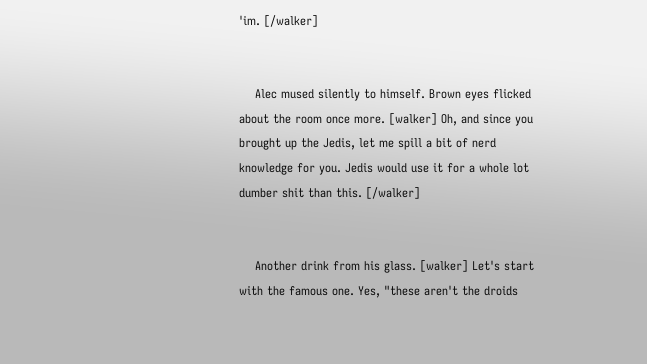'im. [/walker]


    Alec mused silently to himself. Brown eyes flicked about the room once more. [walker] Oh, and since you brought up the Jedis, let me spill a bit of nerd knowledge for you. Jedis would use it for a whole lot dumber shit than this. [/walker]


    Another drink from his glass. [walker] Let's start with the famous one. Yes, "these aren't the droids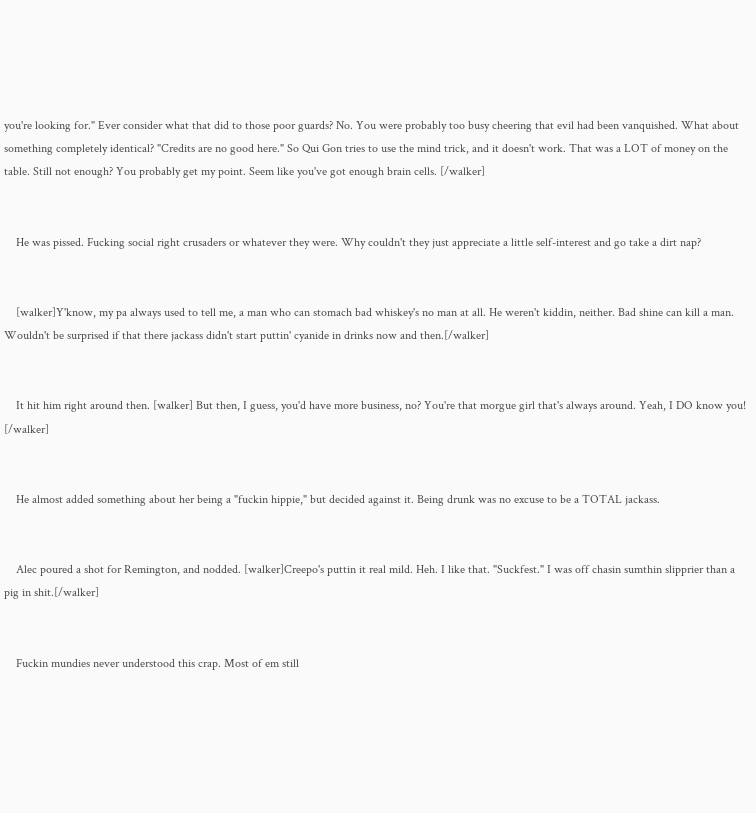you're looking for." Ever consider what that did to those poor guards? No. You were probably too busy cheering that evil had been vanquished. What about something completely identical? "Credits are no good here." So Qui Gon tries to use the mind trick, and it doesn't work. That was a LOT of money on the table. Still not enough? You probably get my point. Seem like you've got enough brain cells. [/walker]


    He was pissed. Fucking social right crusaders or whatever they were. Why couldn't they just appreciate a little self-interest and go take a dirt nap?


    [walker]Y'know, my pa always used to tell me, a man who can stomach bad whiskey's no man at all. He weren't kiddin, neither. Bad shine can kill a man. Wouldn't be surprised if that there jackass didn't start puttin' cyanide in drinks now and then.[/walker]


    It hit him right around then. [walker] But then, I guess, you'd have more business, no? You're that morgue girl that's always around. Yeah, I DO know you! [/walker]


    He almost added something about her being a "fuckin hippie," but decided against it. Being drunk was no excuse to be a TOTAL jackass.


    Alec poured a shot for Remington, and nodded. [walker]Creepo's puttin it real mild. Heh. I like that. "Suckfest." I was off chasin sumthin slipprier than a pig in shit.[/walker]


    Fuckin mundies never understood this crap. Most of em still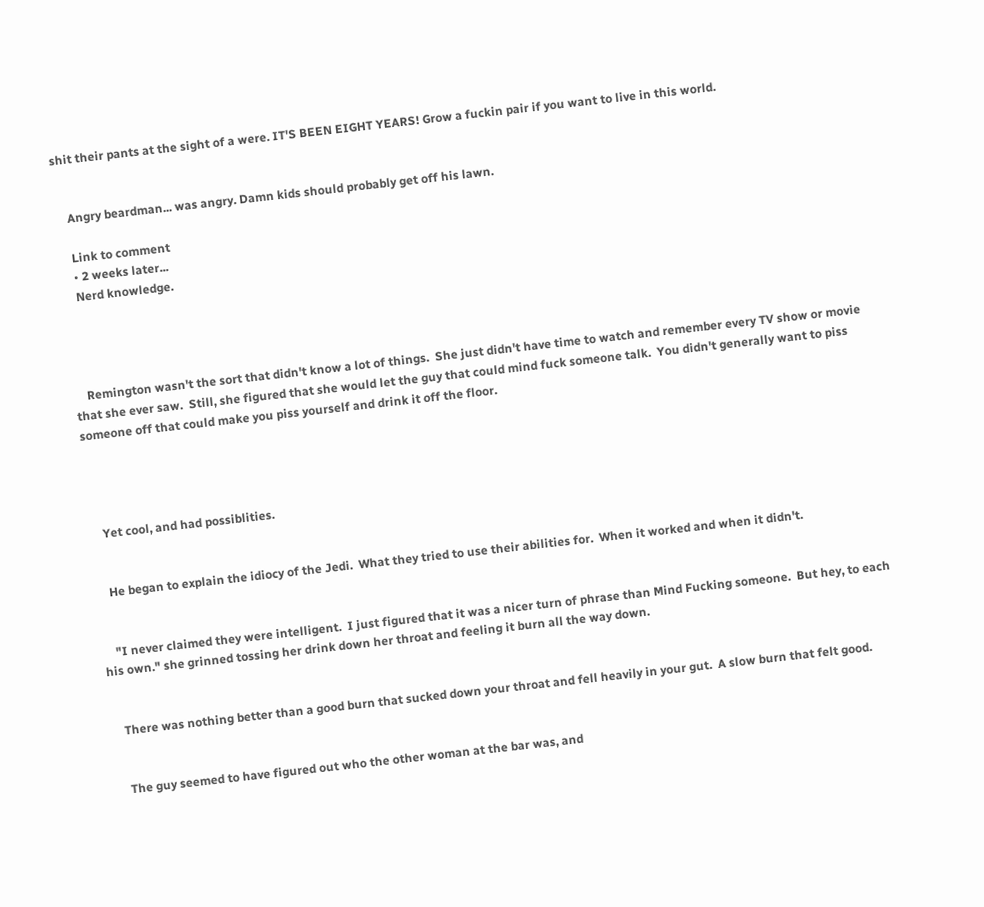shit their pants at the sight of a were. IT'S BEEN EIGHT YEARS! Grow a fuckin pair if you want to live in this world.


    Angry beardman... was angry. Damn kids should probably get off his lawn.

    Link to comment
    • 2 weeks later...
    Nerd knowledge.




    Remington wasn't the sort that didn't know a lot of things.  She just didn't have time to watch and remember every TV show or movie that she ever saw.  Still, she figured that she would let the guy that could mind fuck someone talk.  You didn't generally want to piss someone off that could make you piss yourself and drink it off the floor.




    Yet cool, and had possiblities.


    He began to explain the idiocy of the Jedi.  What they tried to use their abilities for.  When it worked and when it didn't.


    "I never claimed they were intelligent.  I just figured that it was a nicer turn of phrase than Mind Fucking someone.  But hey, to each his own." she grinned tossing her drink down her throat and feeling it burn all the way down.


    There was nothing better than a good burn that sucked down your throat and fell heavily in your gut.  A slow burn that felt good.


    The guy seemed to have figured out who the other woman at the bar was, and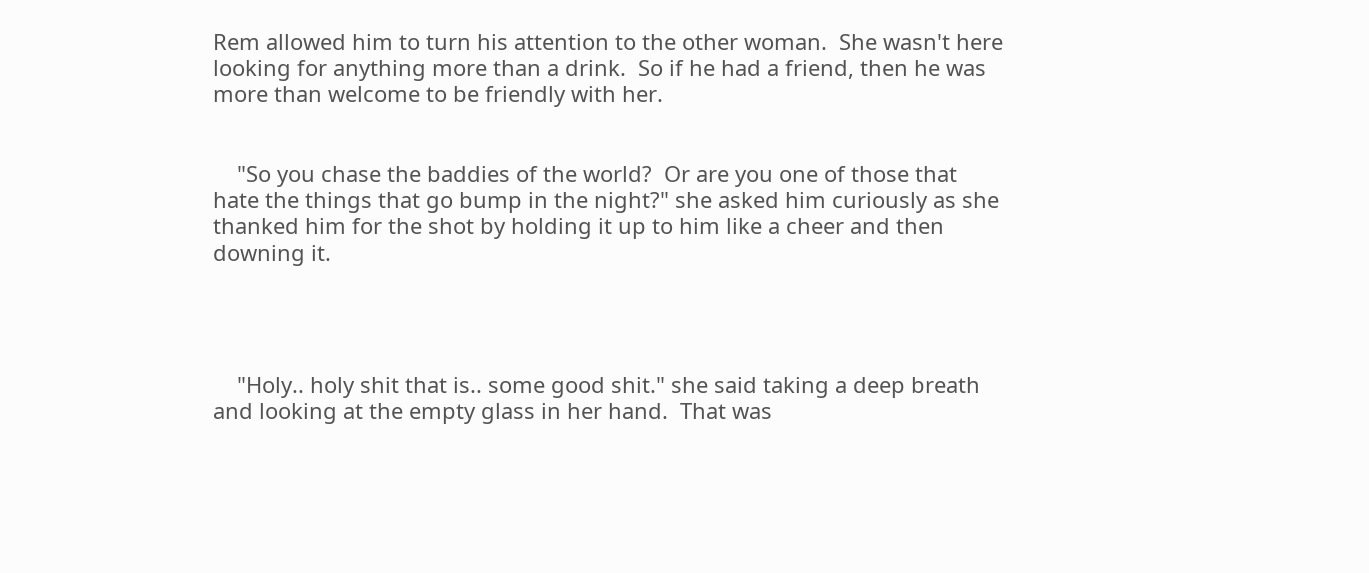Rem allowed him to turn his attention to the other woman.  She wasn't here looking for anything more than a drink.  So if he had a friend, then he was more than welcome to be friendly with her.


    "So you chase the baddies of the world?  Or are you one of those that hate the things that go bump in the night?" she asked him curiously as she thanked him for the shot by holding it up to him like a cheer and then downing it.




    "Holy.. holy shit that is.. some good shit." she said taking a deep breath and looking at the empty glass in her hand.  That was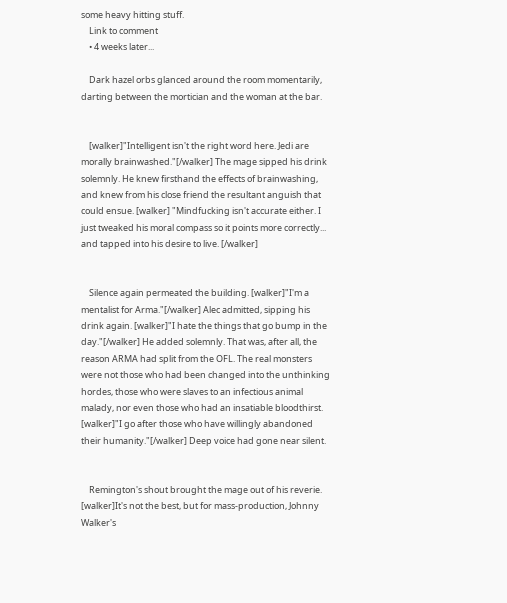some heavy hitting stuff.
    Link to comment
    • 4 weeks later...

    Dark hazel orbs glanced around the room momentarily, darting between the mortician and the woman at the bar.


    [walker]"Intelligent isn't the right word here. Jedi are morally brainwashed."[/walker] The mage sipped his drink solemnly. He knew firsthand the effects of brainwashing, and knew from his close friend the resultant anguish that could ensue. [walker] "Mindfucking isn't accurate either. I just tweaked his moral compass so it points more correctly... and tapped into his desire to live. [/walker]


    Silence again permeated the building. [walker]"I'm a mentalist for Arma."[/walker] Alec admitted, sipping his drink again. [walker]"I hate the things that go bump in the day."[/walker] He added solemnly. That was, after all, the reason ARMA had split from the OFL. The real monsters were not those who had been changed into the unthinking hordes, those who were slaves to an infectious animal malady, nor even those who had an insatiable bloodthirst. [walker]"I go after those who have willingly abandoned their humanity."[/walker] Deep voice had gone near silent.


    Remington's shout brought the mage out of his reverie. [walker]It's not the best, but for mass-production, Johnny Walker's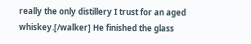really the only distillery I trust for an aged whiskey.[/walker] He finished the glass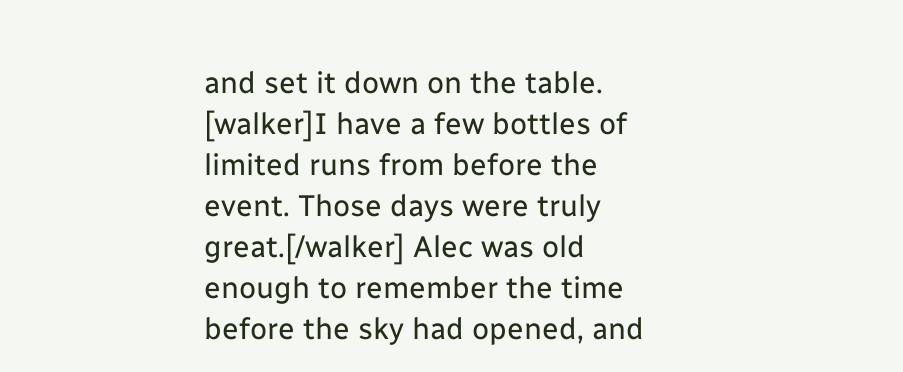and set it down on the table. [walker]I have a few bottles of limited runs from before the event. Those days were truly great.[/walker] Alec was old enough to remember the time before the sky had opened, and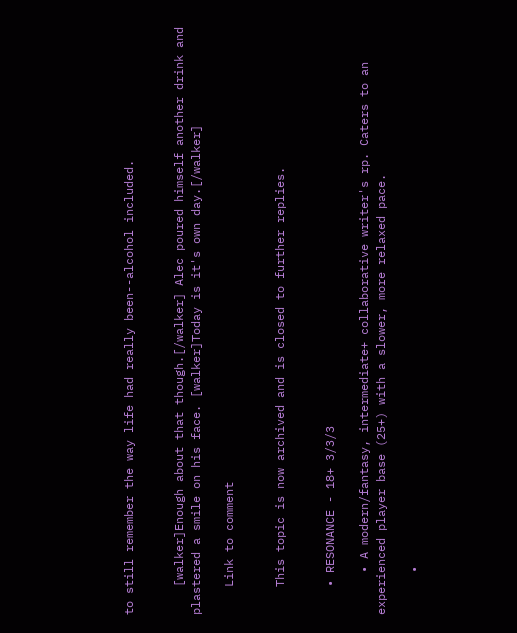to still remember the way life had really been--alcohol included.


    [walker]Enough about that though.[/walker] Alec poured himself another drink and plastered a smile on his face. [walker]Today is it's own day.[/walker]

    Link to comment


    This topic is now archived and is closed to further replies.


    • RESONANCE - 18+ 3/3/3

      • A modern/fantasy, intermediate+ collaborative writer's rp. Caters to an experienced player base (25+) with a slower, more relaxed pace.

      •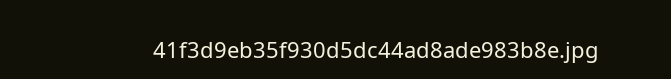41f3d9eb35f930d5dc44ad8ade983b8e.jpg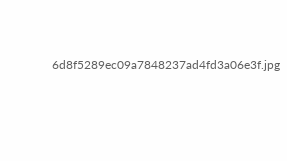6d8f5289ec09a7848237ad4fd3a06e3f.jpg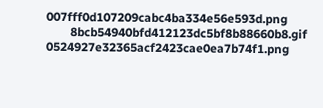007fff0d107209cabc4ba334e56e593d.png
        8bcb54940bfd412123dc5bf8b88660b8.gif   0524927e32365acf2423cae0ea7b74f1.png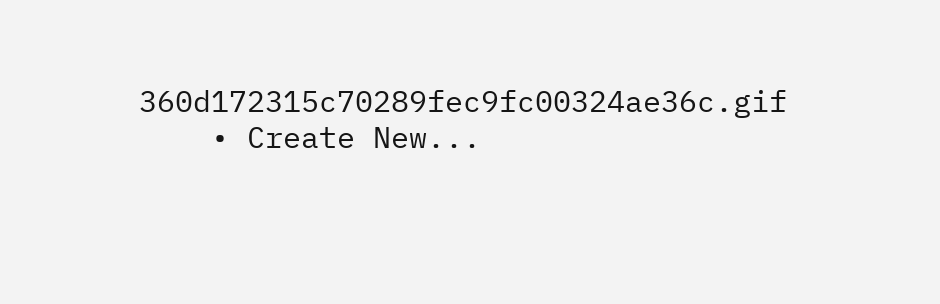360d172315c70289fec9fc00324ae36c.gif
    • Create New...